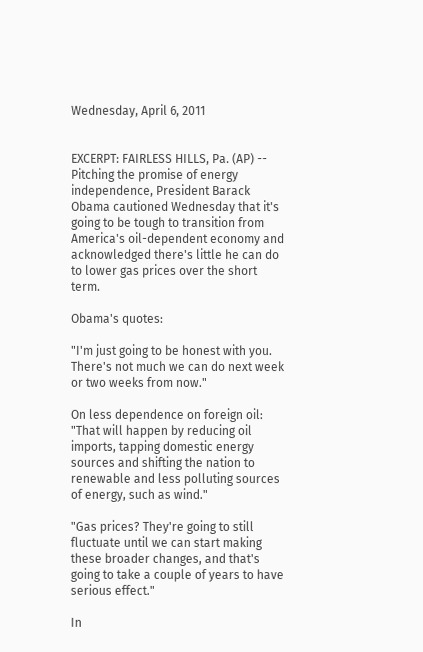Wednesday, April 6, 2011


EXCERPT: FAIRLESS HILLS, Pa. (AP) -- Pitching the promise of energy independence, President Barack Obama cautioned Wednesday that it's going to be tough to transition from America's oil-dependent economy and acknowledged there's little he can do to lower gas prices over the short term.

Obama's quotes:

"I'm just going to be honest with you. There's not much we can do next week or two weeks from now."

On less dependence on foreign oil: "That will happen by reducing oil imports, tapping domestic energy sources and shifting the nation to renewable and less polluting sources of energy, such as wind."

"Gas prices? They're going to still fluctuate until we can start making these broader changes, and that's going to take a couple of years to have serious effect."

In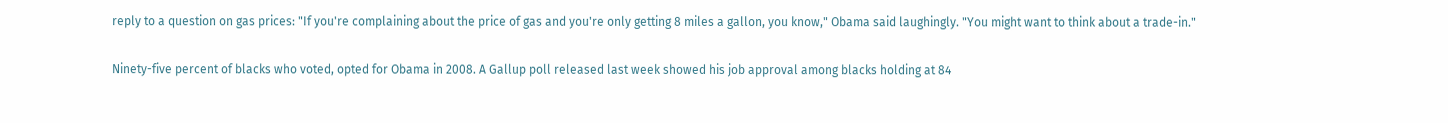reply to a question on gas prices: "If you're complaining about the price of gas and you're only getting 8 miles a gallon, you know," Obama said laughingly. "You might want to think about a trade-in."

Ninety-five percent of blacks who voted, opted for Obama in 2008. A Gallup poll released last week showed his job approval among blacks holding at 84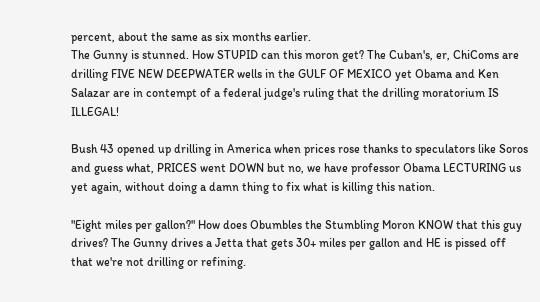percent, about the same as six months earlier.
The Gunny is stunned. How STUPID can this moron get? The Cuban's, er, ChiComs are drilling FIVE NEW DEEPWATER wells in the GULF OF MEXICO yet Obama and Ken Salazar are in contempt of a federal judge's ruling that the drilling moratorium IS ILLEGAL!

Bush 43 opened up drilling in America when prices rose thanks to speculators like Soros and guess what, PRICES went DOWN but no, we have professor Obama LECTURING us yet again, without doing a damn thing to fix what is killing this nation.

"Eight miles per gallon?" How does Obumbles the Stumbling Moron KNOW that this guy drives? The Gunny drives a Jetta that gets 30+ miles per gallon and HE is pissed off that we're not drilling or refining.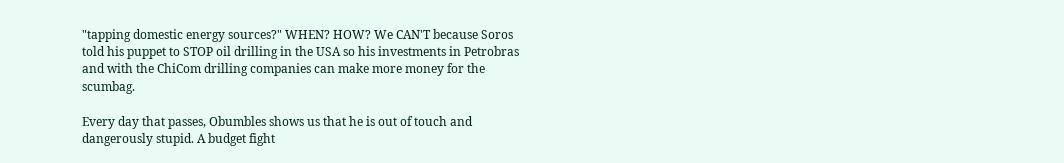"tapping domestic energy sources?" WHEN? HOW? We CAN'T because Soros told his puppet to STOP oil drilling in the USA so his investments in Petrobras and with the ChiCom drilling companies can make more money for the scumbag.

Every day that passes, Obumbles shows us that he is out of touch and dangerously stupid. A budget fight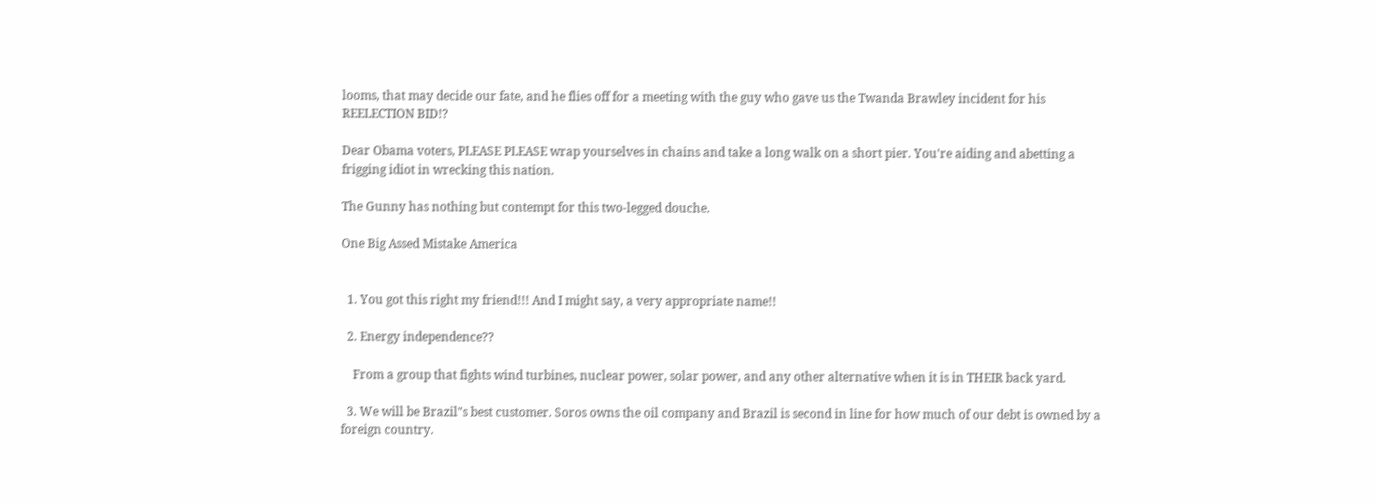looms, that may decide our fate, and he flies off for a meeting with the guy who gave us the Twanda Brawley incident for his REELECTION BID!?

Dear Obama voters, PLEASE PLEASE wrap yourselves in chains and take a long walk on a short pier. You're aiding and abetting a frigging idiot in wrecking this nation.

The Gunny has nothing but contempt for this two-legged douche.

One Big Assed Mistake America


  1. You got this right my friend!!! And I might say, a very appropriate name!!

  2. Energy independence??

    From a group that fights wind turbines, nuclear power, solar power, and any other alternative when it is in THEIR back yard.

  3. We will be Brazil"s best customer. Soros owns the oil company and Brazil is second in line for how much of our debt is owned by a foreign country.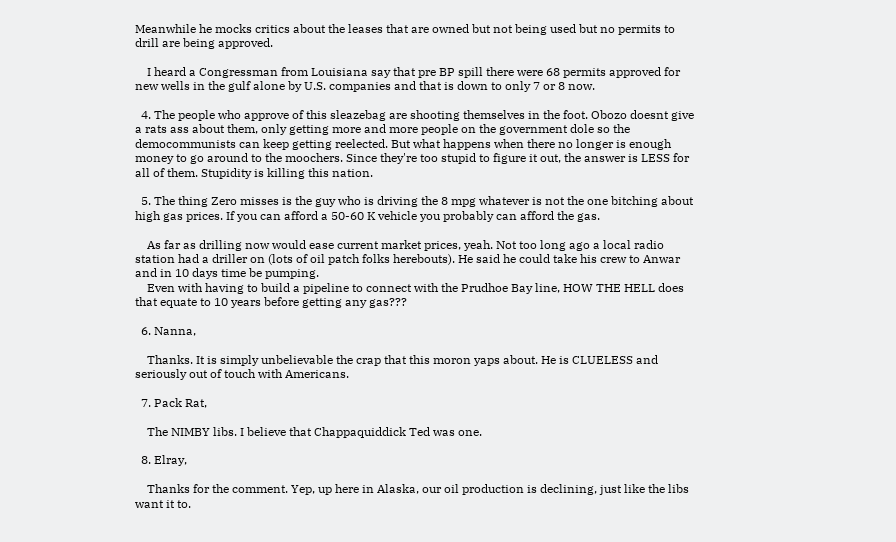Meanwhile he mocks critics about the leases that are owned but not being used but no permits to drill are being approved.

    I heard a Congressman from Louisiana say that pre BP spill there were 68 permits approved for new wells in the gulf alone by U.S. companies and that is down to only 7 or 8 now.

  4. The people who approve of this sleazebag are shooting themselves in the foot. Obozo doesnt give a rats ass about them, only getting more and more people on the government dole so the democommunists can keep getting reelected. But what happens when there no longer is enough money to go around to the moochers. Since they're too stupid to figure it out, the answer is LESS for all of them. Stupidity is killing this nation.

  5. The thing Zero misses is the guy who is driving the 8 mpg whatever is not the one bitching about high gas prices. If you can afford a 50-60 K vehicle you probably can afford the gas.

    As far as drilling now would ease current market prices, yeah. Not too long ago a local radio station had a driller on (lots of oil patch folks herebouts). He said he could take his crew to Anwar and in 10 days time be pumping.
    Even with having to build a pipeline to connect with the Prudhoe Bay line, HOW THE HELL does that equate to 10 years before getting any gas???

  6. Nanna,

    Thanks. It is simply unbelievable the crap that this moron yaps about. He is CLUELESS and seriously out of touch with Americans.

  7. Pack Rat,

    The NIMBY libs. I believe that Chappaquiddick Ted was one.

  8. Elray,

    Thanks for the comment. Yep, up here in Alaska, our oil production is declining, just like the libs want it to.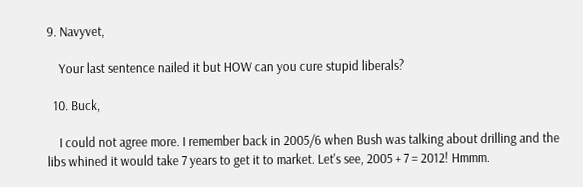9. Navyvet,

    Your last sentence nailed it but HOW can you cure stupid liberals?

  10. Buck,

    I could not agree more. I remember back in 2005/6 when Bush was talking about drilling and the libs whined it would take 7 years to get it to market. Let's see, 2005 + 7 = 2012! Hmmm.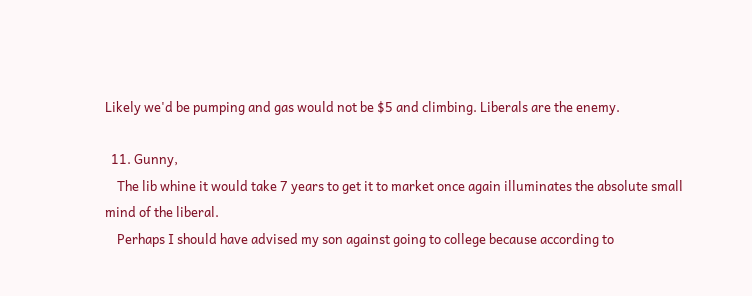Likely we'd be pumping and gas would not be $5 and climbing. Liberals are the enemy.

  11. Gunny,
    The lib whine it would take 7 years to get it to market once again illuminates the absolute small mind of the liberal.
    Perhaps I should have advised my son against going to college because according to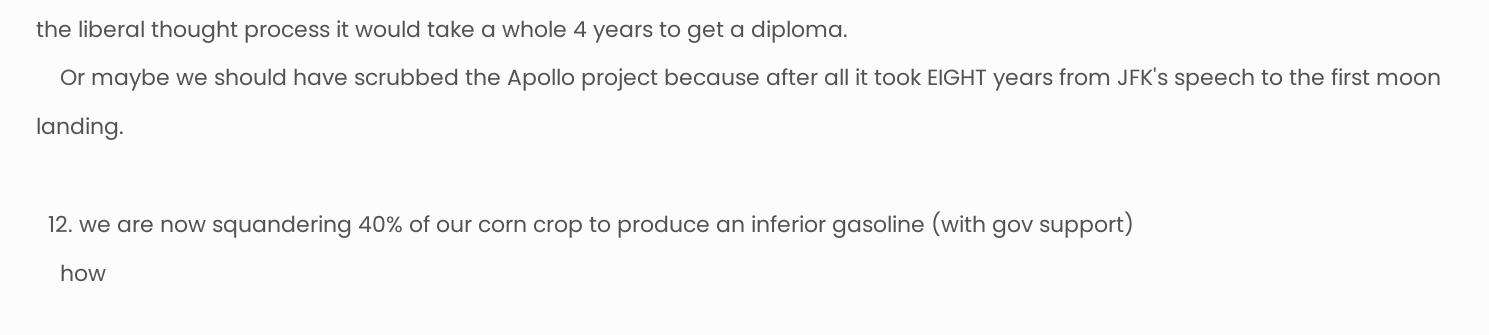the liberal thought process it would take a whole 4 years to get a diploma.
    Or maybe we should have scrubbed the Apollo project because after all it took EIGHT years from JFK's speech to the first moon landing.

  12. we are now squandering 40% of our corn crop to produce an inferior gasoline (with gov support)
    how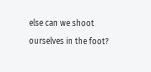else can we shoot ourselves in the foot?